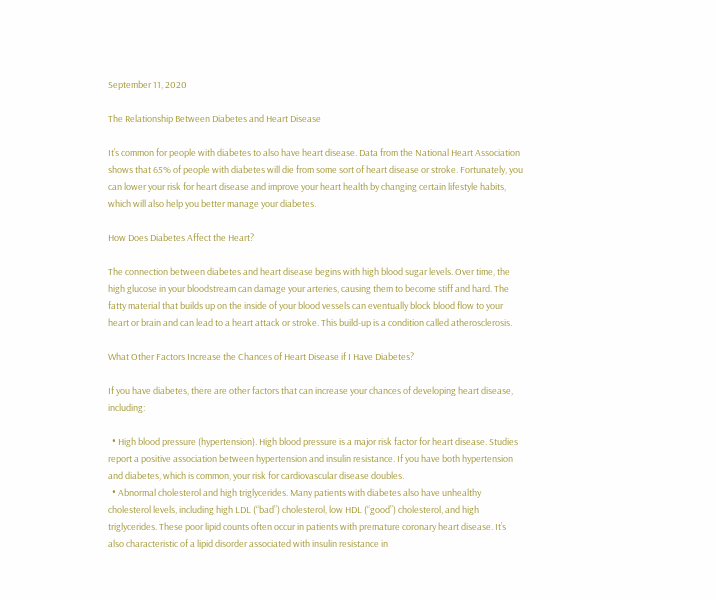September 11, 2020

The Relationship Between Diabetes and Heart Disease

It’s common for people with diabetes to also have heart disease. Data from the National Heart Association shows that 65% of people with diabetes will die from some sort of heart disease or stroke. Fortunately, you can lower your risk for heart disease and improve your heart health by changing certain lifestyle habits, which will also help you better manage your diabetes.

How Does Diabetes Affect the Heart?

The connection between diabetes and heart disease begins with high blood sugar levels. Over time, the high glucose in your bloodstream can damage your arteries, causing them to become stiff and hard. The fatty material that builds up on the inside of your blood vessels can eventually block blood flow to your heart or brain and can lead to a heart attack or stroke. This build-up is a condition called atherosclerosis.

What Other Factors Increase the Chances of Heart Disease if I Have Diabetes?

If you have diabetes, there are other factors that can increase your chances of developing heart disease, including:

  • High blood pressure (hypertension). High blood pressure is a major risk factor for heart disease. Studies report a positive association between hypertension and insulin resistance. If you have both hypertension and diabetes, which is common, your risk for cardiovascular disease doubles.
  • Abnormal cholesterol and high triglycerides. Many patients with diabetes also have unhealthy cholesterol levels, including high LDL (“bad”) cholesterol, low HDL (“good”) cholesterol, and high triglycerides. These poor lipid counts often occur in patients with premature coronary heart disease. It’s also characteristic of a lipid disorder associated with insulin resistance in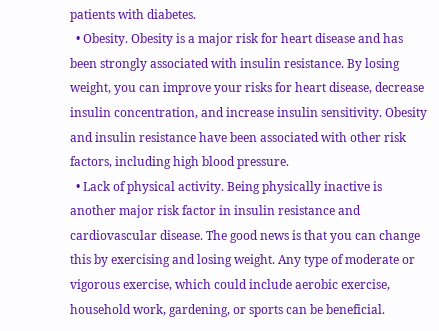patients with diabetes.
  • Obesity. Obesity is a major risk for heart disease and has been strongly associated with insulin resistance. By losing weight, you can improve your risks for heart disease, decrease insulin concentration, and increase insulin sensitivity. Obesity and insulin resistance have been associated with other risk factors, including high blood pressure.
  • Lack of physical activity. Being physically inactive is another major risk factor in insulin resistance and cardiovascular disease. The good news is that you can change this by exercising and losing weight. Any type of moderate or vigorous exercise, which could include aerobic exercise, household work, gardening, or sports can be beneficial.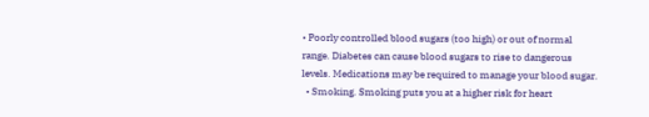• Poorly controlled blood sugars (too high) or out of normal range. Diabetes can cause blood sugars to rise to dangerous levels. Medications may be required to manage your blood sugar.
  • Smoking. Smoking puts you at a higher risk for heart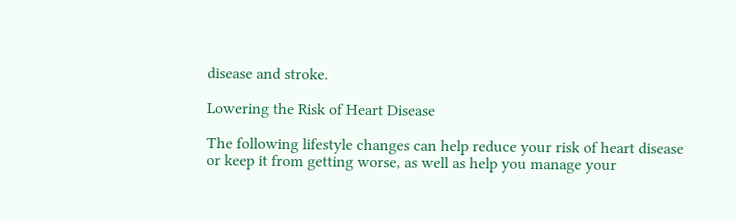disease and stroke.

Lowering the Risk of Heart Disease

The following lifestyle changes can help reduce your risk of heart disease or keep it from getting worse, as well as help you manage your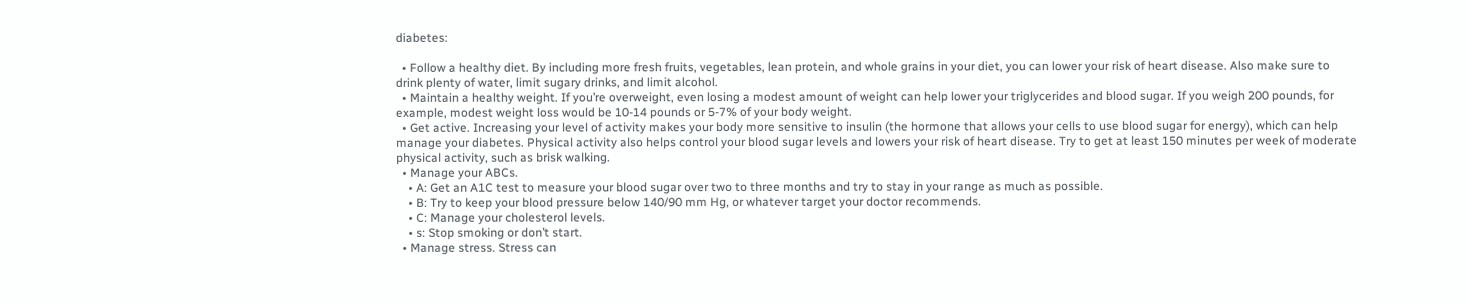diabetes:

  • Follow a healthy diet. By including more fresh fruits, vegetables, lean protein, and whole grains in your diet, you can lower your risk of heart disease. Also make sure to drink plenty of water, limit sugary drinks, and limit alcohol.
  • Maintain a healthy weight. If you’re overweight, even losing a modest amount of weight can help lower your triglycerides and blood sugar. If you weigh 200 pounds, for example, modest weight loss would be 10-14 pounds or 5-7% of your body weight.
  • Get active. Increasing your level of activity makes your body more sensitive to insulin (the hormone that allows your cells to use blood sugar for energy), which can help manage your diabetes. Physical activity also helps control your blood sugar levels and lowers your risk of heart disease. Try to get at least 150 minutes per week of moderate physical activity, such as brisk walking.
  • Manage your ABCs.
    • A: Get an A1C test to measure your blood sugar over two to three months and try to stay in your range as much as possible.
    • B: Try to keep your blood pressure below 140/90 mm Hg, or whatever target your doctor recommends.
    • C: Manage your cholesterol levels.
    • s: Stop smoking or don’t start.
  • Manage stress. Stress can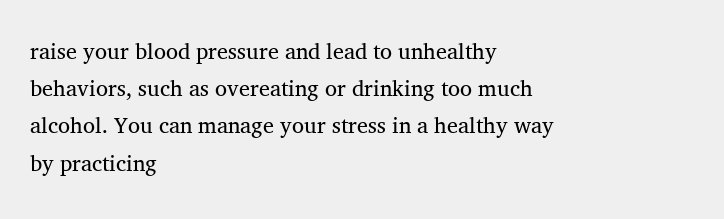raise your blood pressure and lead to unhealthy behaviors, such as overeating or drinking too much alcohol. You can manage your stress in a healthy way by practicing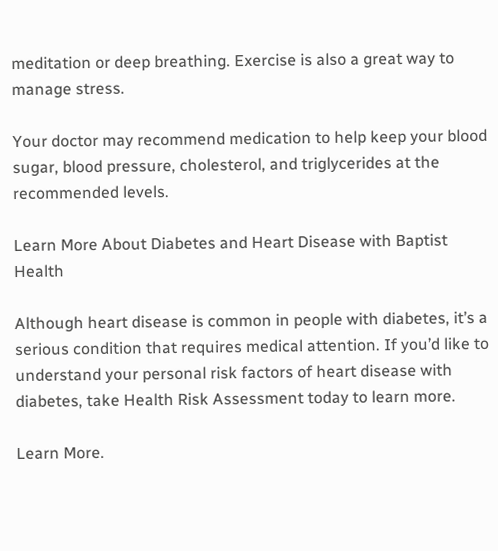meditation or deep breathing. Exercise is also a great way to manage stress.

Your doctor may recommend medication to help keep your blood sugar, blood pressure, cholesterol, and triglycerides at the recommended levels.

Learn More About Diabetes and Heart Disease with Baptist Health

Although heart disease is common in people with diabetes, it’s a serious condition that requires medical attention. If you’d like to understand your personal risk factors of heart disease with diabetes, take Health Risk Assessment today to learn more.

Learn More.